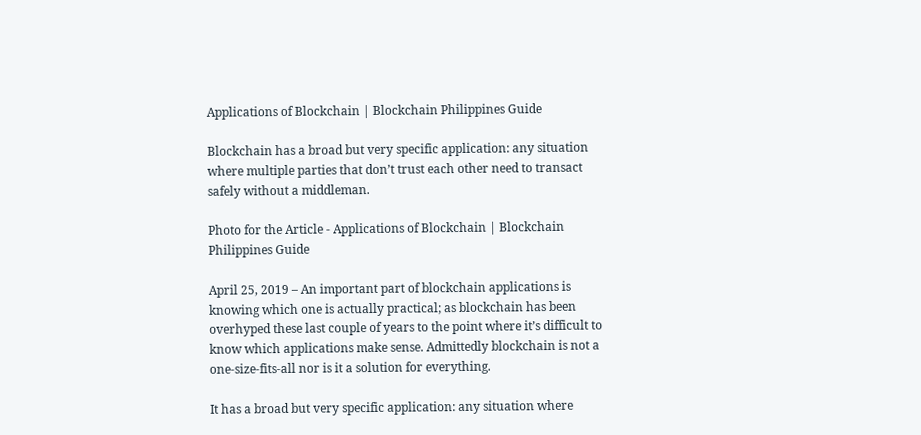Applications of Blockchain | Blockchain Philippines Guide

Blockchain has a broad but very specific application: any situation where multiple parties that don’t trust each other need to transact safely without a middleman.

Photo for the Article - Applications of Blockchain | Blockchain Philippines Guide

April 25, 2019 – An important part of blockchain applications is knowing which one is actually practical; as blockchain has been overhyped these last couple of years to the point where it’s difficult to know which applications make sense. Admittedly blockchain is not a one-size-fits-all nor is it a solution for everything.

It has a broad but very specific application: any situation where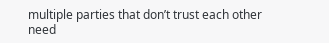multiple parties that don’t trust each other need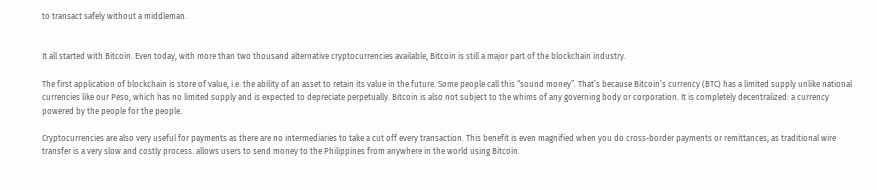to transact safely without a middleman.


It all started with Bitcoin. Even today, with more than two thousand alternative cryptocurrencies available, Bitcoin is still a major part of the blockchain industry.

The first application of blockchain is store of value, i.e. the ability of an asset to retain its value in the future. Some people call this “sound money”. That’s because Bitcoin’s currency (BTC) has a limited supply unlike national currencies like our Peso, which has no limited supply and is expected to depreciate perpetually. Bitcoin is also not subject to the whims of any governing body or corporation. It is completely decentralized: a currency powered by the people for the people.

Cryptocurrencies are also very useful for payments as there are no intermediaries to take a cut off every transaction. This benefit is even magnified when you do cross-border payments or remittances, as traditional wire transfer is a very slow and costly process. allows users to send money to the Philippines from anywhere in the world using Bitcoin.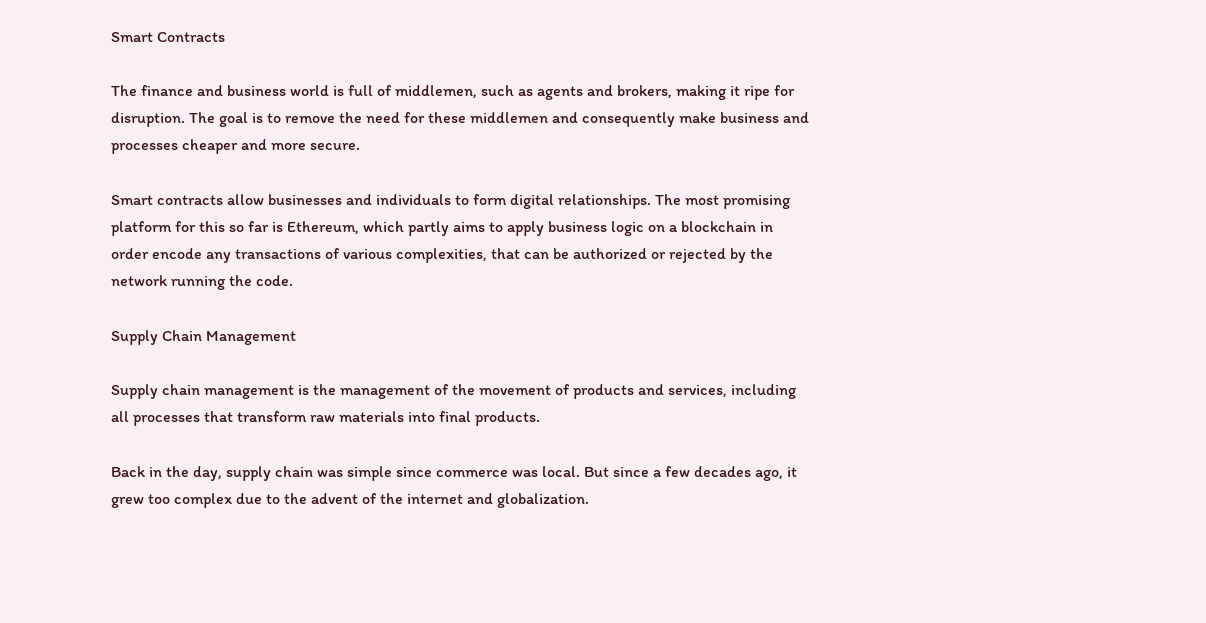Smart Contracts

The finance and business world is full of middlemen, such as agents and brokers, making it ripe for disruption. The goal is to remove the need for these middlemen and consequently make business and processes cheaper and more secure.

Smart contracts allow businesses and individuals to form digital relationships. The most promising platform for this so far is Ethereum, which partly aims to apply business logic on a blockchain in order encode any transactions of various complexities, that can be authorized or rejected by the network running the code.

Supply Chain Management

Supply chain management is the management of the movement of products and services, including all processes that transform raw materials into final products.

Back in the day, supply chain was simple since commerce was local. But since a few decades ago, it grew too complex due to the advent of the internet and globalization.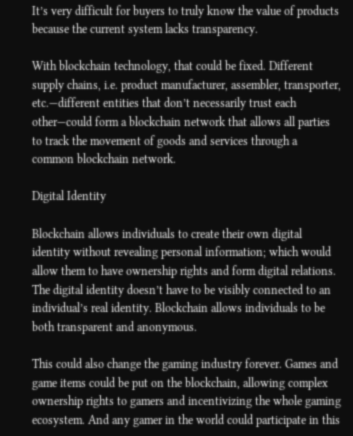It’s very difficult for buyers to truly know the value of products because the current system lacks transparency.

With blockchain technology, that could be fixed. Different supply chains, i.e. product manufacturer, assembler, transporter, etc.—different entities that don’t necessarily trust each other—could form a blockchain network that allows all parties to track the movement of goods and services through a common blockchain network.

Digital Identity

Blockchain allows individuals to create their own digital identity without revealing personal information; which would allow them to have ownership rights and form digital relations. The digital identity doesn’t have to be visibly connected to an individual’s real identity. Blockchain allows individuals to be both transparent and anonymous.

This could also change the gaming industry forever. Games and game items could be put on the blockchain, allowing complex ownership rights to gamers and incentivizing the whole gaming ecosystem. And any gamer in the world could participate in this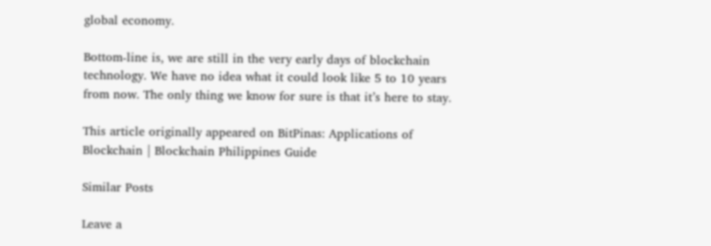global economy.

Bottom-line is, we are still in the very early days of blockchain technology. We have no idea what it could look like 5 to 10 years from now. The only thing we know for sure is that it’s here to stay.

This article originally appeared on BitPinas: Applications of Blockchain | Blockchain Philippines Guide

Similar Posts

Leave a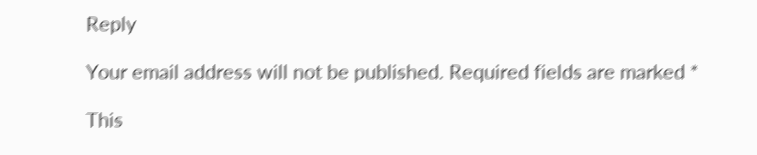Reply

Your email address will not be published. Required fields are marked *

This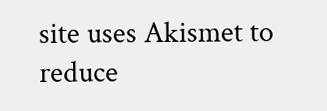site uses Akismet to reduce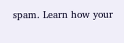spam. Learn how your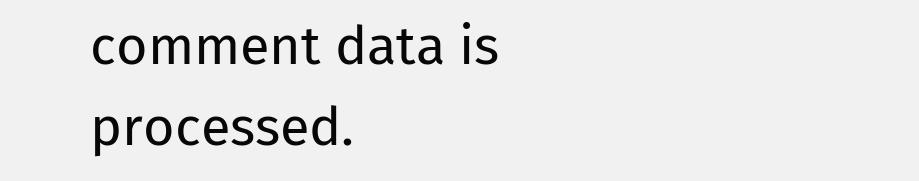comment data is processed.